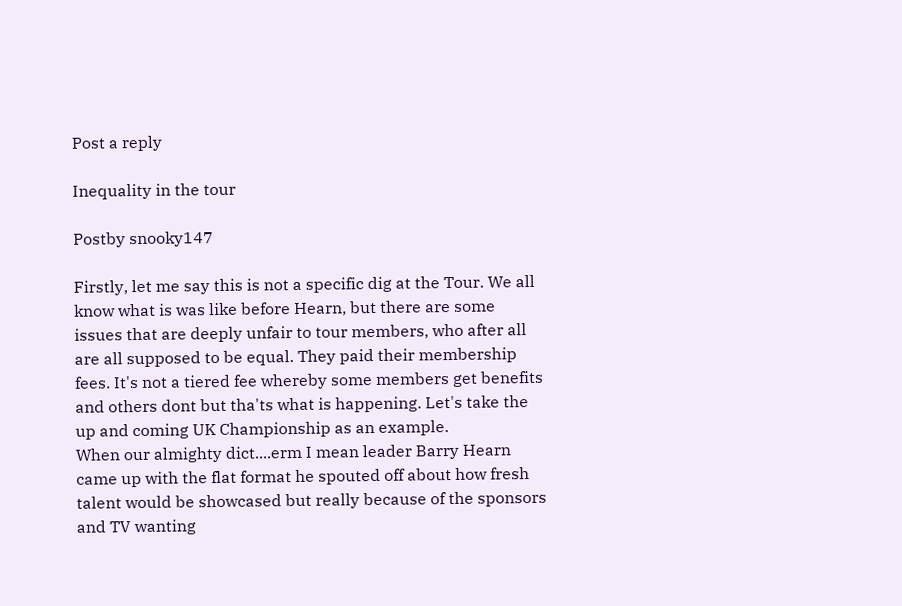Post a reply

Inequality in the tour

Postby snooky147

Firstly, let me say this is not a specific dig at the Tour. We all know what is was like before Hearn, but there are some issues that are deeply unfair to tour members, who after all are all supposed to be equal. They paid their membership fees. It's not a tiered fee whereby some members get benefits and others dont but tha'ts what is happening. Let's take the up and coming UK Championship as an example.
When our almighty dict....erm I mean leader Barry Hearn came up with the flat format he spouted off about how fresh talent would be showcased but really because of the sponsors and TV wanting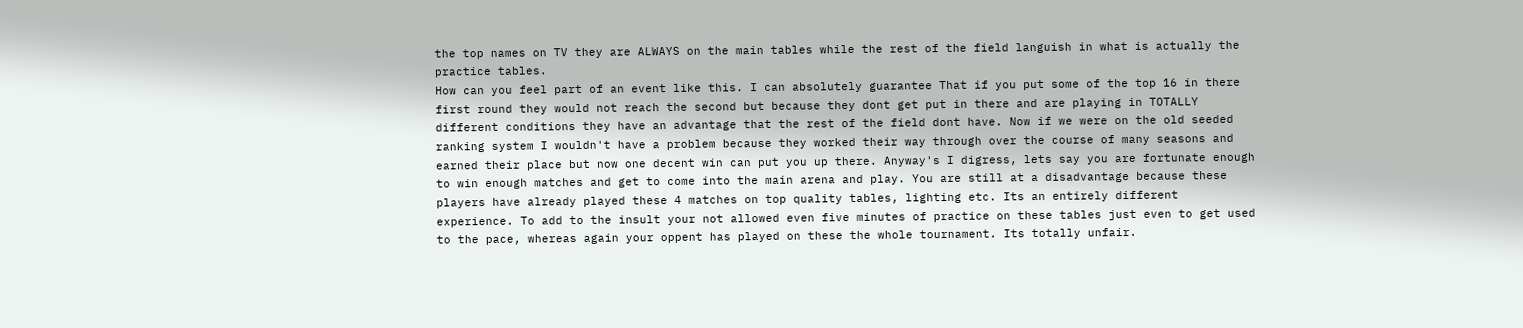the top names on TV they are ALWAYS on the main tables while the rest of the field languish in what is actually the practice tables.
How can you feel part of an event like this. I can absolutely guarantee That if you put some of the top 16 in there first round they would not reach the second but because they dont get put in there and are playing in TOTALLY different conditions they have an advantage that the rest of the field dont have. Now if we were on the old seeded ranking system I wouldn't have a problem because they worked their way through over the course of many seasons and earned their place but now one decent win can put you up there. Anyway's I digress, lets say you are fortunate enough to win enough matches and get to come into the main arena and play. You are still at a disadvantage because these players have already played these 4 matches on top quality tables, lighting etc. Its an entirely different experience. To add to the insult your not allowed even five minutes of practice on these tables just even to get used to the pace, whereas again your oppent has played on these the whole tournament. Its totally unfair.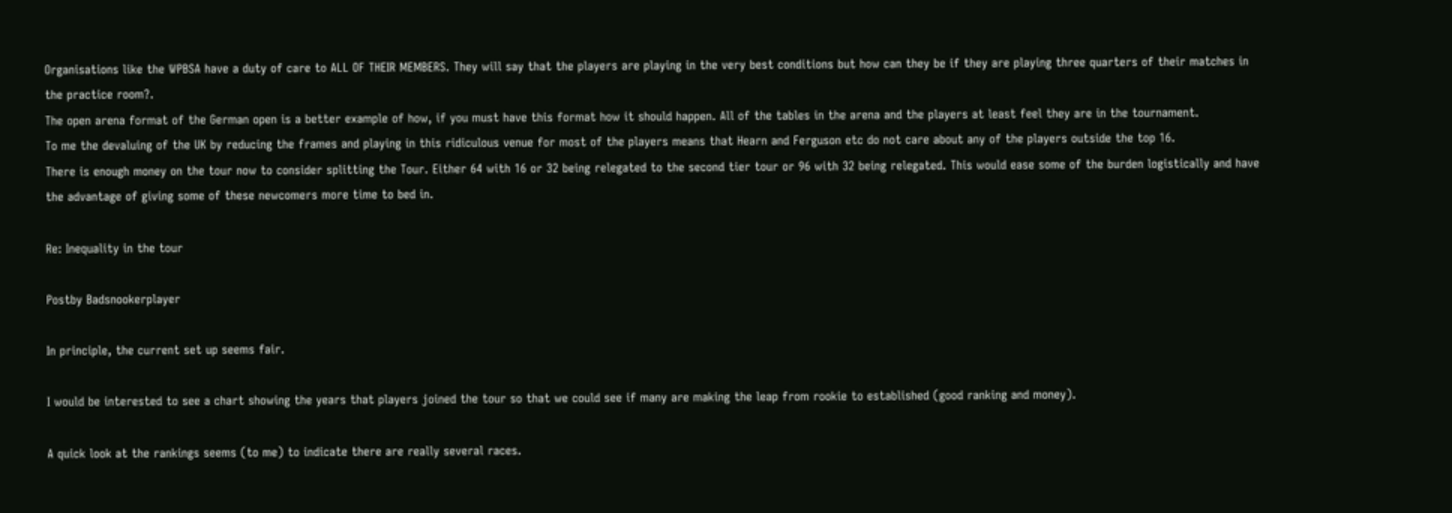Organisations like the WPBSA have a duty of care to ALL OF THEIR MEMBERS. They will say that the players are playing in the very best conditions but how can they be if they are playing three quarters of their matches in the practice room?.
The open arena format of the German open is a better example of how, if you must have this format how it should happen. All of the tables in the arena and the players at least feel they are in the tournament.
To me the devaluing of the UK by reducing the frames and playing in this ridiculous venue for most of the players means that Hearn and Ferguson etc do not care about any of the players outside the top 16.
There is enough money on the tour now to consider splitting the Tour. Either 64 with 16 or 32 being relegated to the second tier tour or 96 with 32 being relegated. This would ease some of the burden logistically and have the advantage of giving some of these newcomers more time to bed in.

Re: Inequality in the tour

Postby Badsnookerplayer

In principle, the current set up seems fair.

I would be interested to see a chart showing the years that players joined the tour so that we could see if many are making the leap from rookie to established (good ranking and money).

A quick look at the rankings seems (to me) to indicate there are really several races.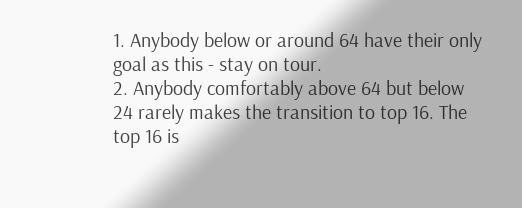1. Anybody below or around 64 have their only goal as this - stay on tour.
2. Anybody comfortably above 64 but below 24 rarely makes the transition to top 16. The top 16 is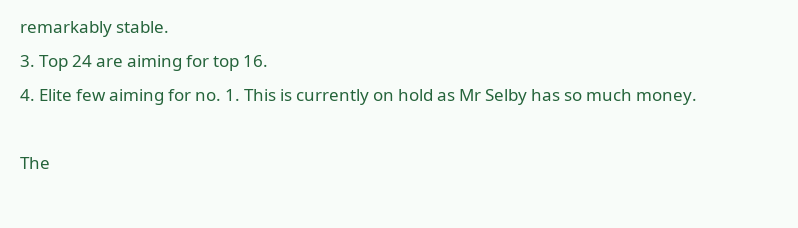remarkably stable.
3. Top 24 are aiming for top 16.
4. Elite few aiming for no. 1. This is currently on hold as Mr Selby has so much money.

The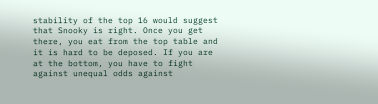stability of the top 16 would suggest that Snooky is right. Once you get there, you eat from the top table and it is hard to be deposed. If you are at the bottom, you have to fight against unequal odds against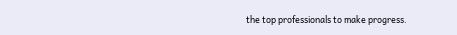the top professionals to make progress.